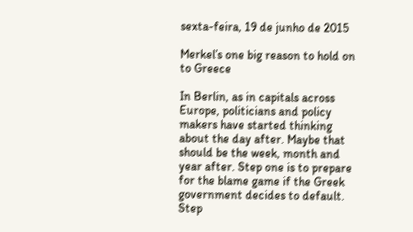sexta-feira, 19 de junho de 2015

Merkel’s one big reason to hold on to Greece

In Berlin, as in capitals across Europe, politicians and policy makers have started thinking about the day after. Maybe that should be the week, month and year after. Step one is to prepare for the blame game if the Greek government decides to default. Step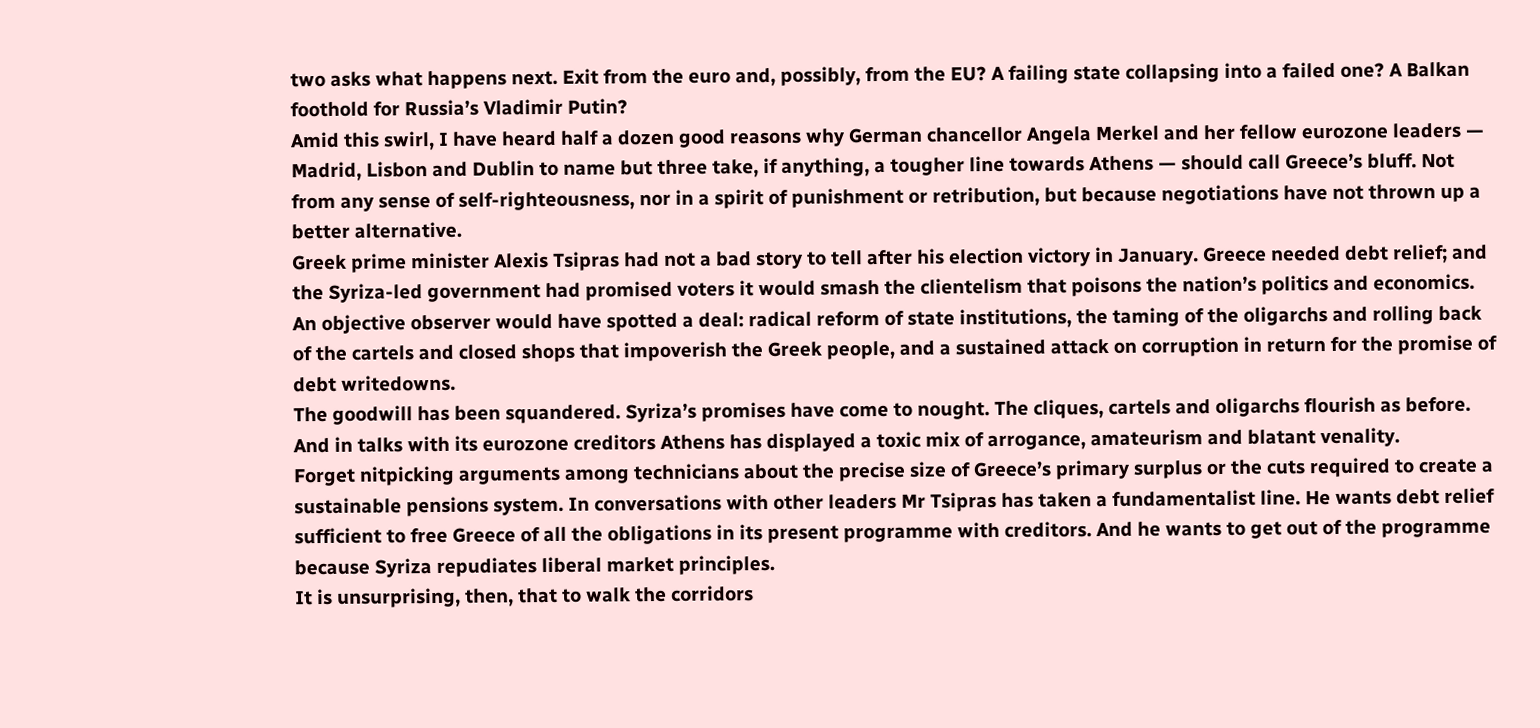two asks what happens next. Exit from the euro and, possibly, from the EU? A failing state collapsing into a failed one? A Balkan foothold for Russia’s Vladimir Putin?
Amid this swirl, I have heard half a dozen good reasons why German chancellor Angela Merkel and her fellow eurozone leaders — Madrid, Lisbon and Dublin to name but three take, if anything, a tougher line towards Athens — should call Greece’s bluff. Not from any sense of self-righteousness, nor in a spirit of punishment or retribution, but because negotiations have not thrown up a better alternative.
Greek prime minister Alexis Tsipras had not a bad story to tell after his election victory in January. Greece needed debt relief; and the Syriza-led government had promised voters it would smash the clientelism that poisons the nation’s politics and economics. An objective observer would have spotted a deal: radical reform of state institutions, the taming of the oligarchs and rolling back of the cartels and closed shops that impoverish the Greek people, and a sustained attack on corruption in return for the promise of debt writedowns.
The goodwill has been squandered. Syriza’s promises have come to nought. The cliques, cartels and oligarchs flourish as before. And in talks with its eurozone creditors Athens has displayed a toxic mix of arrogance, amateurism and blatant venality.
Forget nitpicking arguments among technicians about the precise size of Greece’s primary surplus or the cuts required to create a sustainable pensions system. In conversations with other leaders Mr Tsipras has taken a fundamentalist line. He wants debt relief sufficient to free Greece of all the obligations in its present programme with creditors. And he wants to get out of the programme because Syriza repudiates liberal market principles.
It is unsurprising, then, that to walk the corridors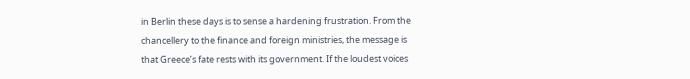in Berlin these days is to sense a hardening frustration. From the chancellery to the finance and foreign ministries, the message is that Greece’s fate rests with its government. If the loudest voices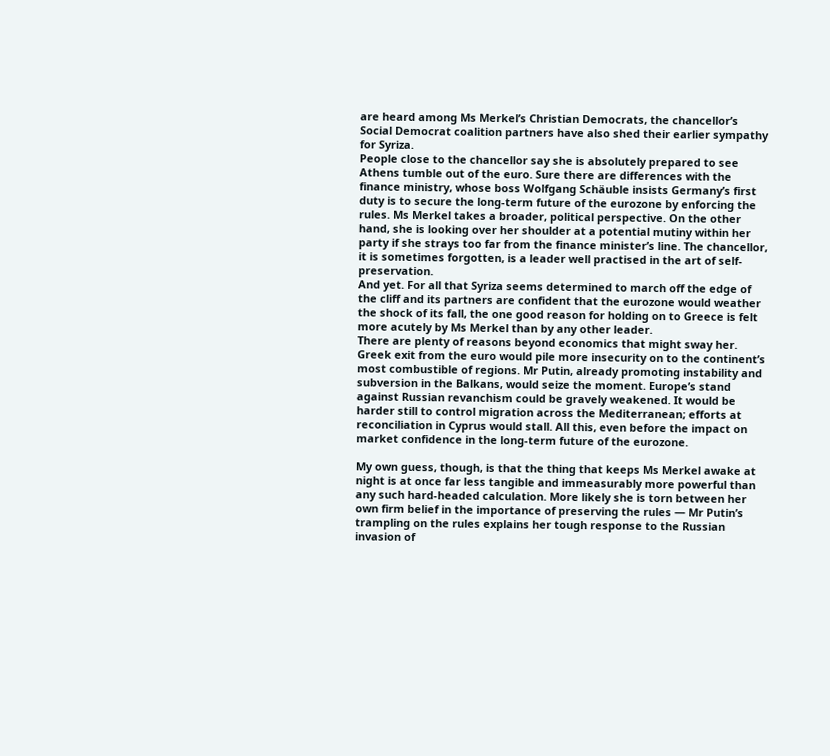are heard among Ms Merkel’s Christian Democrats, the chancellor’s Social Democrat coalition partners have also shed their earlier sympathy for Syriza.
People close to the chancellor say she is absolutely prepared to see Athens tumble out of the euro. Sure there are differences with the finance ministry, whose boss Wolfgang Schäuble insists Germany’s first duty is to secure the long-term future of the eurozone by enforcing the rules. Ms Merkel takes a broader, political perspective. On the other hand, she is looking over her shoulder at a potential mutiny within her party if she strays too far from the finance minister’s line. The chancellor, it is sometimes forgotten, is a leader well practised in the art of self-preservation.
And yet. For all that Syriza seems determined to march off the edge of the cliff and its partners are confident that the eurozone would weather the shock of its fall, the one good reason for holding on to Greece is felt more acutely by Ms Merkel than by any other leader.
There are plenty of reasons beyond economics that might sway her. Greek exit from the euro would pile more insecurity on to the continent’s most combustible of regions. Mr Putin, already promoting instability and subversion in the Balkans, would seize the moment. Europe’s stand against Russian revanchism could be gravely weakened. It would be harder still to control migration across the Mediterranean; efforts at reconciliation in Cyprus would stall. All this, even before the impact on market confidence in the long-term future of the eurozone.

My own guess, though, is that the thing that keeps Ms Merkel awake at night is at once far less tangible and immeasurably more powerful than any such hard-headed calculation. More likely she is torn between her own firm belief in the importance of preserving the rules — Mr Putin’s trampling on the rules explains her tough response to the Russian invasion of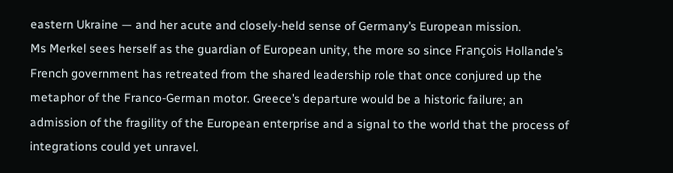eastern Ukraine — and her acute and closely-held sense of Germany’s European mission.
Ms Merkel sees herself as the guardian of European unity, the more so since François Hollande’s French government has retreated from the shared leadership role that once conjured up the metaphor of the Franco-German motor. Greece’s departure would be a historic failure; an admission of the fragility of the European enterprise and a signal to the world that the process of integrations could yet unravel.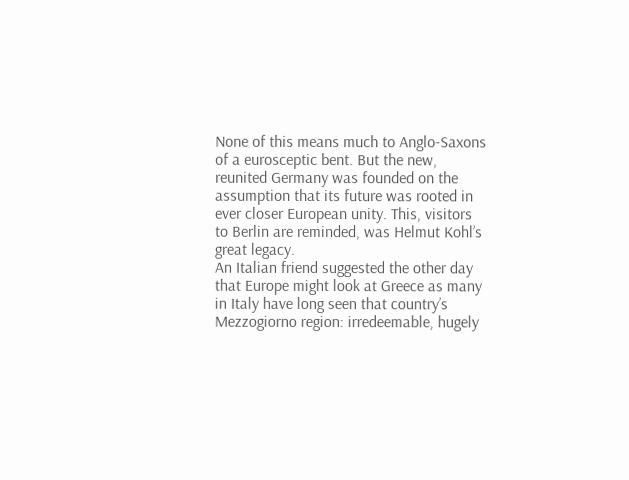None of this means much to Anglo-Saxons of a eurosceptic bent. But the new, reunited Germany was founded on the assumption that its future was rooted in ever closer European unity. This, visitors to Berlin are reminded, was Helmut Kohl’s great legacy.
An Italian friend suggested the other day that Europe might look at Greece as many in Italy have long seen that country’s Mezzogiorno region: irredeemable, hugely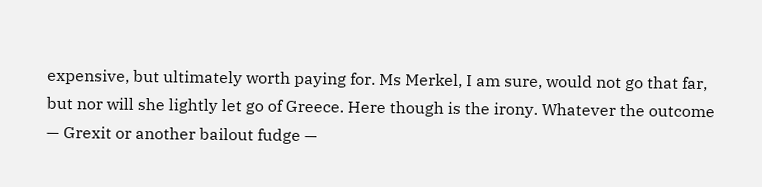expensive, but ultimately worth paying for. Ms Merkel, I am sure, would not go that far, but nor will she lightly let go of Greece. Here though is the irony. Whatever the outcome — Grexit or another bailout fudge —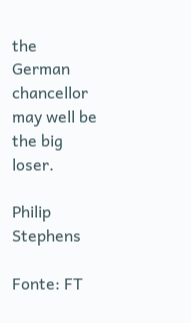the German chancellor may well be the big loser.

Philip Stephens

Fonte: FT